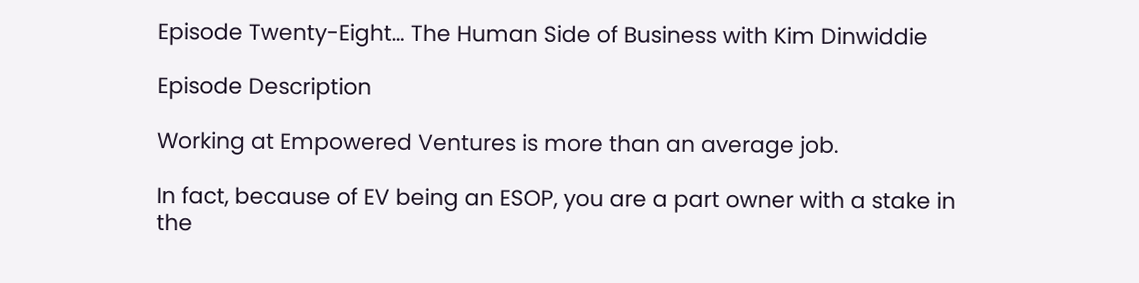Episode Twenty-Eight… The Human Side of Business with Kim Dinwiddie

Episode Description

Working at Empowered Ventures is more than an average job.

In fact, because of EV being an ESOP, you are a part owner with a stake in the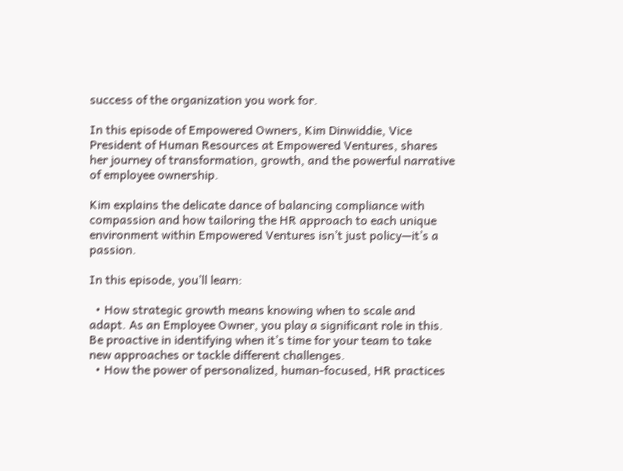success of the organization you work for.

In this episode of Empowered Owners, Kim Dinwiddie, Vice President of Human Resources at Empowered Ventures, shares her journey of transformation, growth, and the powerful narrative of employee ownership.

Kim explains the delicate dance of balancing compliance with compassion and how tailoring the HR approach to each unique environment within Empowered Ventures isn’t just policy—it’s a passion.

In this episode, you’ll learn:

  • How strategic growth means knowing when to scale and adapt. As an Employee Owner, you play a significant role in this. Be proactive in identifying when it’s time for your team to take new approaches or tackle different challenges.
  • How the power of personalized, human-focused, HR practices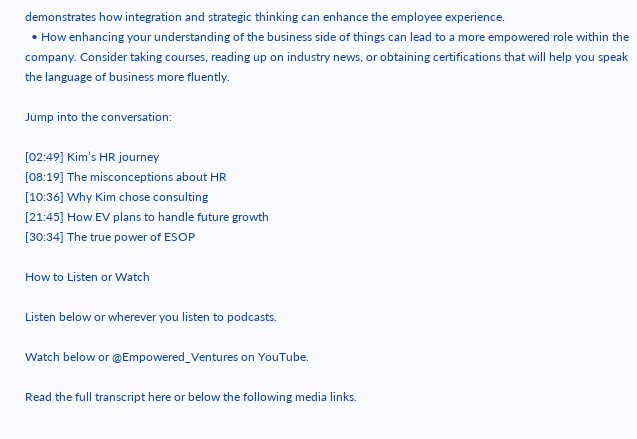demonstrates how integration and strategic thinking can enhance the employee experience.
  • How enhancing your understanding of the business side of things can lead to a more empowered role within the company. Consider taking courses, reading up on industry news, or obtaining certifications that will help you speak the language of business more fluently.

Jump into the conversation:

[02:49] Kim’s HR journey
[08:19] The misconceptions about HR
[10:36] Why Kim chose consulting
[21:45] How EV plans to handle future growth
[30:34] The true power of ESOP

How to Listen or Watch

Listen below or wherever you listen to podcasts.

Watch below or @Empowered_Ventures on YouTube.

Read the full transcript here or below the following media links.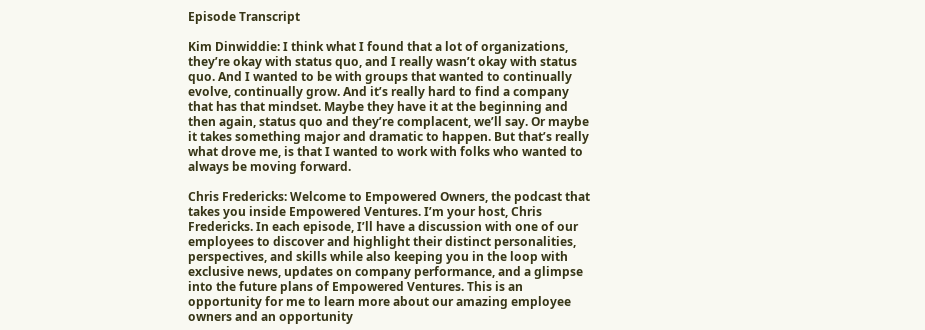Episode Transcript

Kim Dinwiddie: I think what I found that a lot of organizations, they’re okay with status quo, and I really wasn’t okay with status quo. And I wanted to be with groups that wanted to continually evolve, continually grow. And it’s really hard to find a company that has that mindset. Maybe they have it at the beginning and then again, status quo and they’re complacent, we’ll say. Or maybe it takes something major and dramatic to happen. But that’s really what drove me, is that I wanted to work with folks who wanted to always be moving forward.

Chris Fredericks: Welcome to Empowered Owners, the podcast that takes you inside Empowered Ventures. I’m your host, Chris Fredericks. In each episode, I’ll have a discussion with one of our employees to discover and highlight their distinct personalities, perspectives, and skills while also keeping you in the loop with exclusive news, updates on company performance, and a glimpse into the future plans of Empowered Ventures. This is an opportunity for me to learn more about our amazing employee owners and an opportunity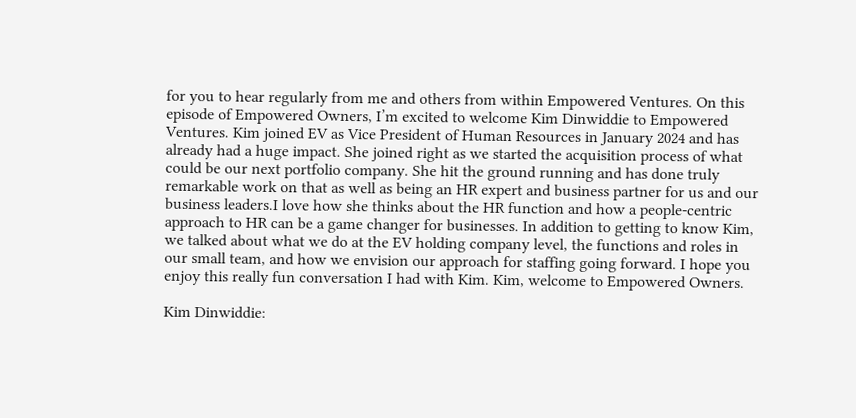for you to hear regularly from me and others from within Empowered Ventures. On this episode of Empowered Owners, I’m excited to welcome Kim Dinwiddie to Empowered Ventures. Kim joined EV as Vice President of Human Resources in January 2024 and has already had a huge impact. She joined right as we started the acquisition process of what could be our next portfolio company. She hit the ground running and has done truly remarkable work on that as well as being an HR expert and business partner for us and our business leaders.I love how she thinks about the HR function and how a people-centric approach to HR can be a game changer for businesses. In addition to getting to know Kim, we talked about what we do at the EV holding company level, the functions and roles in our small team, and how we envision our approach for staffing going forward. I hope you enjoy this really fun conversation I had with Kim. Kim, welcome to Empowered Owners.

Kim Dinwiddie: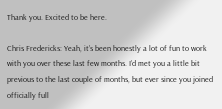Thank you. Excited to be here.

Chris Fredericks: Yeah, it’s been honestly a lot of fun to work with you over these last few months. I’d met you a little bit previous to the last couple of months, but ever since you joined officially full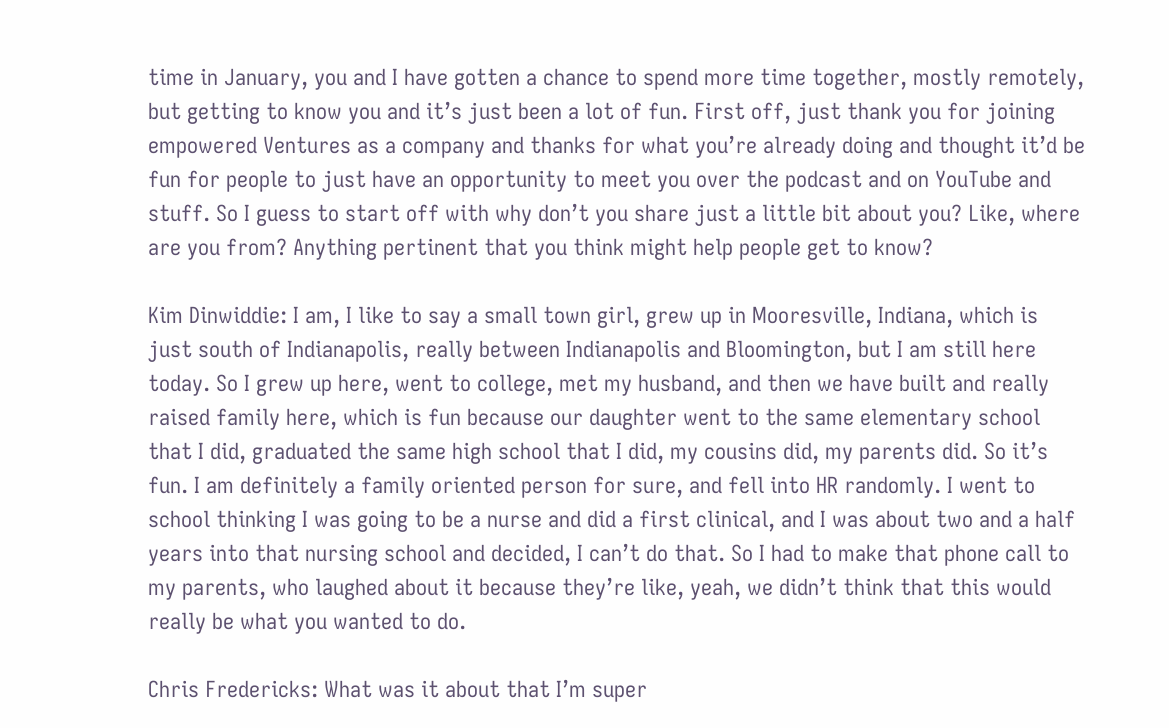time in January, you and I have gotten a chance to spend more time together, mostly remotely, but getting to know you and it’s just been a lot of fun. First off, just thank you for joining empowered Ventures as a company and thanks for what you’re already doing and thought it’d be fun for people to just have an opportunity to meet you over the podcast and on YouTube and stuff. So I guess to start off with why don’t you share just a little bit about you? Like, where are you from? Anything pertinent that you think might help people get to know?

Kim Dinwiddie: I am, I like to say a small town girl, grew up in Mooresville, Indiana, which is just south of Indianapolis, really between Indianapolis and Bloomington, but I am still here today. So I grew up here, went to college, met my husband, and then we have built and really raised family here, which is fun because our daughter went to the same elementary school that I did, graduated the same high school that I did, my cousins did, my parents did. So it’s fun. I am definitely a family oriented person for sure, and fell into HR randomly. I went to school thinking I was going to be a nurse and did a first clinical, and I was about two and a half years into that nursing school and decided, I can’t do that. So I had to make that phone call to my parents, who laughed about it because they’re like, yeah, we didn’t think that this would really be what you wanted to do.

Chris Fredericks: What was it about that I’m super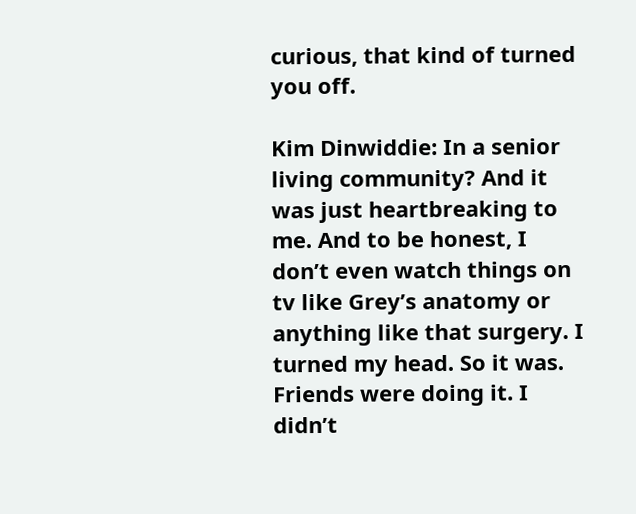curious, that kind of turned you off.

Kim Dinwiddie: In a senior living community? And it was just heartbreaking to me. And to be honest, I don’t even watch things on tv like Grey’s anatomy or anything like that surgery. I turned my head. So it was. Friends were doing it. I didn’t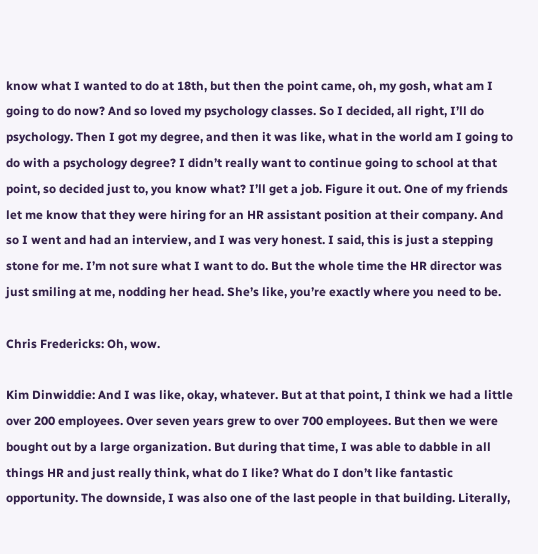know what I wanted to do at 18th, but then the point came, oh, my gosh, what am I going to do now? And so loved my psychology classes. So I decided, all right, I’ll do psychology. Then I got my degree, and then it was like, what in the world am I going to do with a psychology degree? I didn’t really want to continue going to school at that point, so decided just to, you know what? I’ll get a job. Figure it out. One of my friends let me know that they were hiring for an HR assistant position at their company. And so I went and had an interview, and I was very honest. I said, this is just a stepping stone for me. I’m not sure what I want to do. But the whole time the HR director was just smiling at me, nodding her head. She’s like, you’re exactly where you need to be.

Chris Fredericks: Oh, wow.

Kim Dinwiddie: And I was like, okay, whatever. But at that point, I think we had a little over 200 employees. Over seven years grew to over 700 employees. But then we were bought out by a large organization. But during that time, I was able to dabble in all things HR and just really think, what do I like? What do I don’t like fantastic opportunity. The downside, I was also one of the last people in that building. Literally,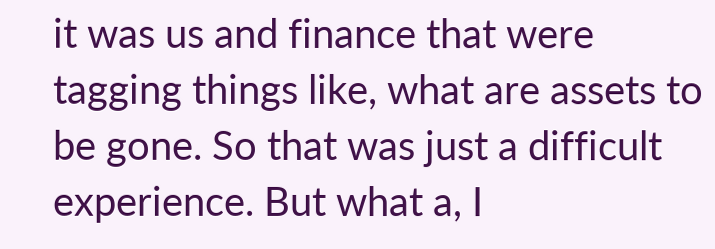it was us and finance that were tagging things like, what are assets to be gone. So that was just a difficult experience. But what a, I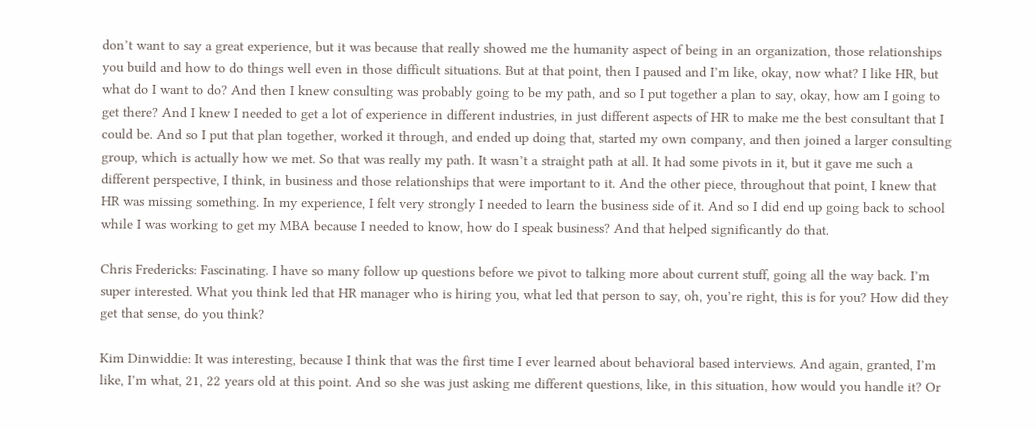don’t want to say a great experience, but it was because that really showed me the humanity aspect of being in an organization, those relationships you build and how to do things well even in those difficult situations. But at that point, then I paused and I’m like, okay, now what? I like HR, but what do I want to do? And then I knew consulting was probably going to be my path, and so I put together a plan to say, okay, how am I going to get there? And I knew I needed to get a lot of experience in different industries, in just different aspects of HR to make me the best consultant that I could be. And so I put that plan together, worked it through, and ended up doing that, started my own company, and then joined a larger consulting group, which is actually how we met. So that was really my path. It wasn’t a straight path at all. It had some pivots in it, but it gave me such a different perspective, I think, in business and those relationships that were important to it. And the other piece, throughout that point, I knew that HR was missing something. In my experience, I felt very strongly I needed to learn the business side of it. And so I did end up going back to school while I was working to get my MBA because I needed to know, how do I speak business? And that helped significantly do that.

Chris Fredericks: Fascinating. I have so many follow up questions before we pivot to talking more about current stuff, going all the way back. I’m super interested. What you think led that HR manager who is hiring you, what led that person to say, oh, you’re right, this is for you? How did they get that sense, do you think?

Kim Dinwiddie: It was interesting, because I think that was the first time I ever learned about behavioral based interviews. And again, granted, I’m like, I’m what, 21, 22 years old at this point. And so she was just asking me different questions, like, in this situation, how would you handle it? Or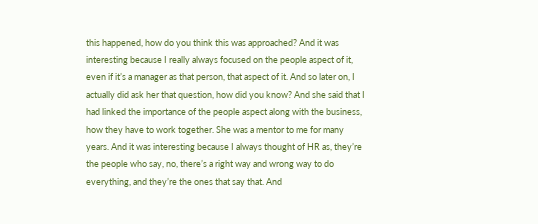this happened, how do you think this was approached? And it was interesting because I really always focused on the people aspect of it, even if it’s a manager as that person, that aspect of it. And so later on, I actually did ask her that question, how did you know? And she said that I had linked the importance of the people aspect along with the business, how they have to work together. She was a mentor to me for many years. And it was interesting because I always thought of HR as, they’re the people who say, no, there’s a right way and wrong way to do everything, and they’re the ones that say that. And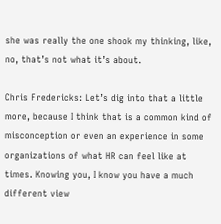she was really the one shook my thinking, like, no, that’s not what it’s about.

Chris Fredericks: Let’s dig into that a little more, because I think that is a common kind of misconception or even an experience in some organizations of what HR can feel like at times. Knowing you, I know you have a much different view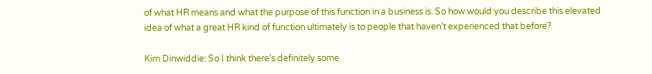of what HR means and what the purpose of this function in a business is. So how would you describe this elevated idea of what a great HR kind of function ultimately is to people that haven’t experienced that before?

Kim Dinwiddie: So I think there’s definitely some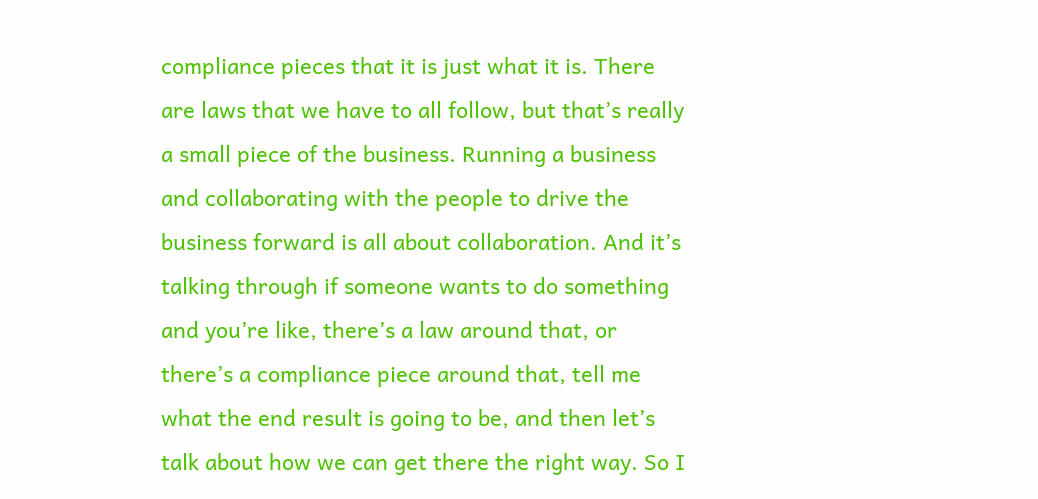compliance pieces that it is just what it is. There are laws that we have to all follow, but that’s really a small piece of the business. Running a business and collaborating with the people to drive the business forward is all about collaboration. And it’s talking through if someone wants to do something and you’re like, there’s a law around that, or there’s a compliance piece around that, tell me what the end result is going to be, and then let’s talk about how we can get there the right way. So I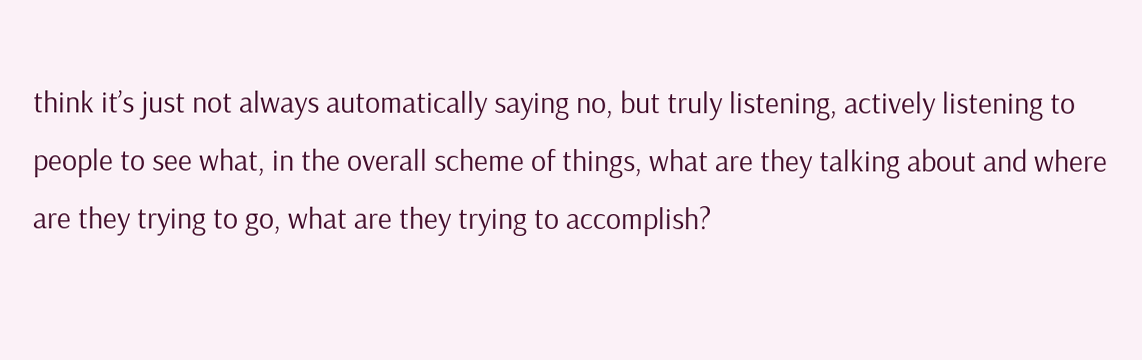think it’s just not always automatically saying no, but truly listening, actively listening to people to see what, in the overall scheme of things, what are they talking about and where are they trying to go, what are they trying to accomplish?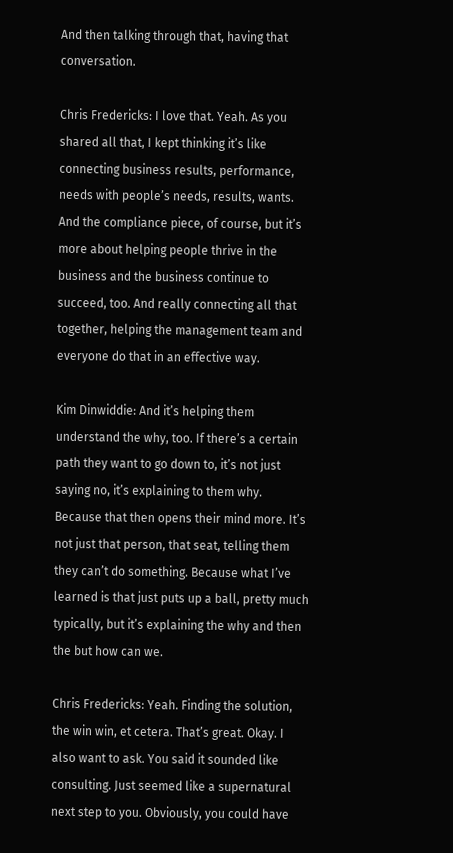And then talking through that, having that conversation.

Chris Fredericks: I love that. Yeah. As you shared all that, I kept thinking it’s like connecting business results, performance, needs with people’s needs, results, wants. And the compliance piece, of course, but it’s more about helping people thrive in the business and the business continue to succeed, too. And really connecting all that together, helping the management team and everyone do that in an effective way.

Kim Dinwiddie: And it’s helping them understand the why, too. If there’s a certain path they want to go down to, it’s not just saying no, it’s explaining to them why. Because that then opens their mind more. It’s not just that person, that seat, telling them they can’t do something. Because what I’ve learned is that just puts up a ball, pretty much typically, but it’s explaining the why and then the but how can we.

Chris Fredericks: Yeah. Finding the solution, the win win, et cetera. That’s great. Okay. I also want to ask. You said it sounded like consulting. Just seemed like a supernatural next step to you. Obviously, you could have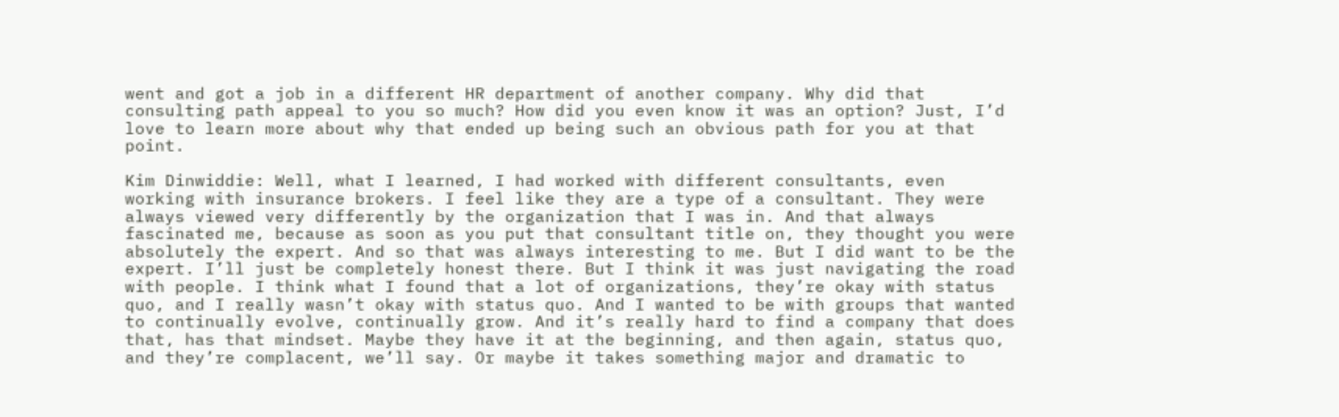went and got a job in a different HR department of another company. Why did that consulting path appeal to you so much? How did you even know it was an option? Just, I’d love to learn more about why that ended up being such an obvious path for you at that point.

Kim Dinwiddie: Well, what I learned, I had worked with different consultants, even working with insurance brokers. I feel like they are a type of a consultant. They were always viewed very differently by the organization that I was in. And that always fascinated me, because as soon as you put that consultant title on, they thought you were absolutely the expert. And so that was always interesting to me. But I did want to be the expert. I’ll just be completely honest there. But I think it was just navigating the road with people. I think what I found that a lot of organizations, they’re okay with status quo, and I really wasn’t okay with status quo. And I wanted to be with groups that wanted to continually evolve, continually grow. And it’s really hard to find a company that does that, has that mindset. Maybe they have it at the beginning, and then again, status quo, and they’re complacent, we’ll say. Or maybe it takes something major and dramatic to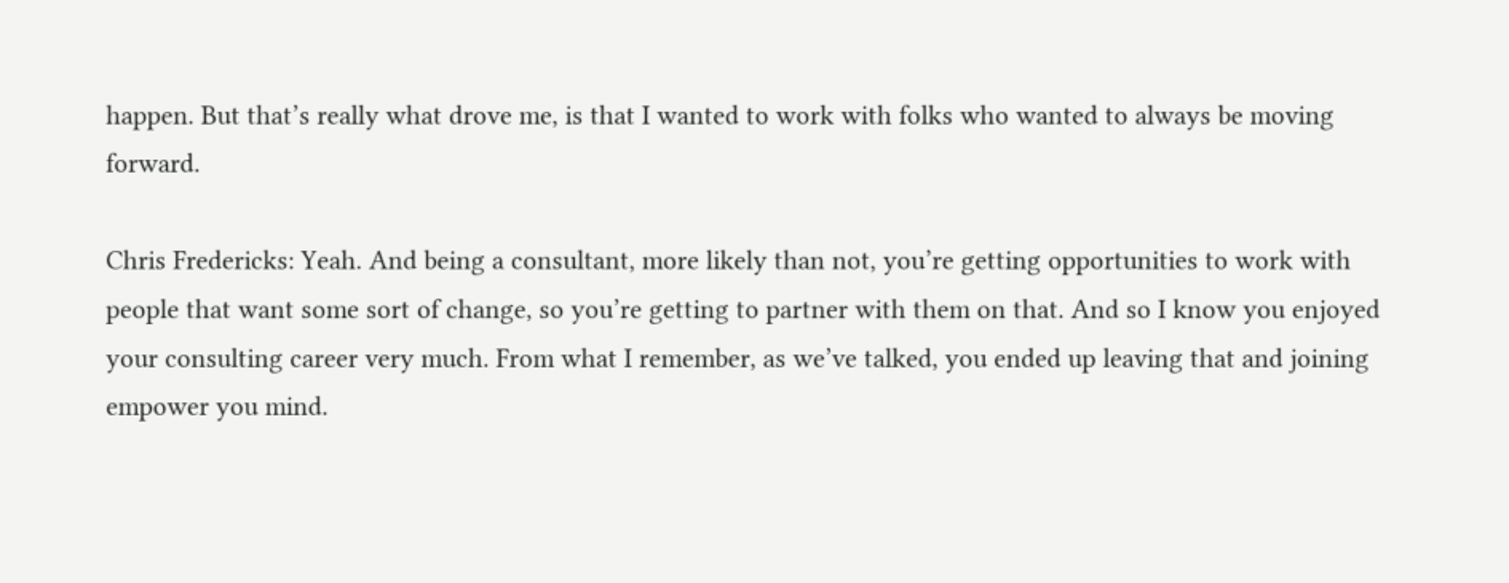happen. But that’s really what drove me, is that I wanted to work with folks who wanted to always be moving forward.

Chris Fredericks: Yeah. And being a consultant, more likely than not, you’re getting opportunities to work with people that want some sort of change, so you’re getting to partner with them on that. And so I know you enjoyed your consulting career very much. From what I remember, as we’ve talked, you ended up leaving that and joining empower you mind.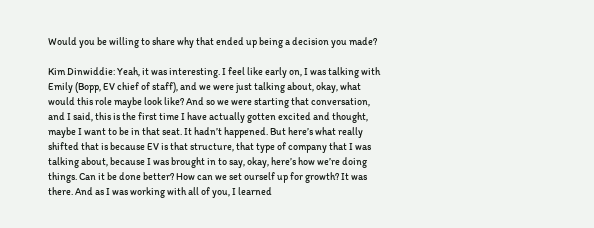Would you be willing to share why that ended up being a decision you made?

Kim Dinwiddie: Yeah, it was interesting. I feel like early on, I was talking with Emily (Bopp, EV chief of staff), and we were just talking about, okay, what would this role maybe look like? And so we were starting that conversation, and I said, this is the first time I have actually gotten excited and thought, maybe I want to be in that seat. It hadn’t happened. But here’s what really shifted that is because EV is that structure, that type of company that I was talking about, because I was brought in to say, okay, here’s how we’re doing things. Can it be done better? How can we set ourself up for growth? It was there. And as I was working with all of you, I learned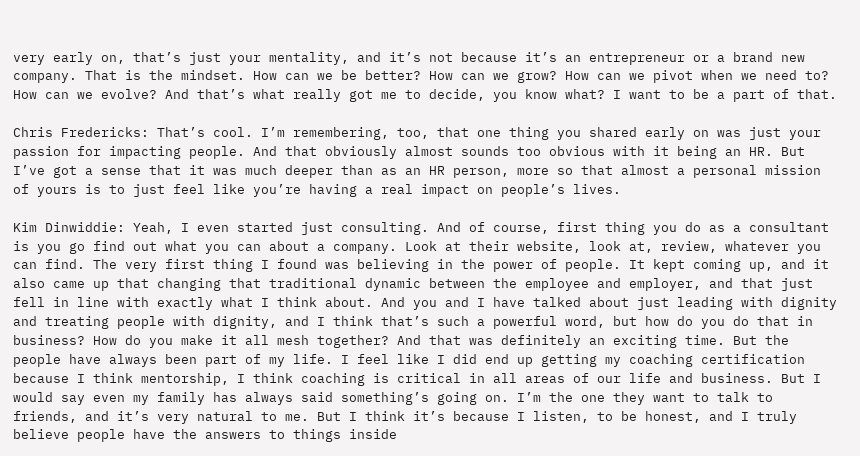very early on, that’s just your mentality, and it’s not because it’s an entrepreneur or a brand new company. That is the mindset. How can we be better? How can we grow? How can we pivot when we need to? How can we evolve? And that’s what really got me to decide, you know what? I want to be a part of that.

Chris Fredericks: That’s cool. I’m remembering, too, that one thing you shared early on was just your passion for impacting people. And that obviously almost sounds too obvious with it being an HR. But I’ve got a sense that it was much deeper than as an HR person, more so that almost a personal mission of yours is to just feel like you’re having a real impact on people’s lives.

Kim Dinwiddie: Yeah, I even started just consulting. And of course, first thing you do as a consultant is you go find out what you can about a company. Look at their website, look at, review, whatever you can find. The very first thing I found was believing in the power of people. It kept coming up, and it also came up that changing that traditional dynamic between the employee and employer, and that just fell in line with exactly what I think about. And you and I have talked about just leading with dignity and treating people with dignity, and I think that’s such a powerful word, but how do you do that in business? How do you make it all mesh together? And that was definitely an exciting time. But the people have always been part of my life. I feel like I did end up getting my coaching certification because I think mentorship, I think coaching is critical in all areas of our life and business. But I would say even my family has always said something’s going on. I’m the one they want to talk to friends, and it’s very natural to me. But I think it’s because I listen, to be honest, and I truly believe people have the answers to things inside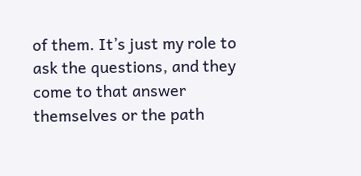of them. It’s just my role to ask the questions, and they come to that answer themselves or the path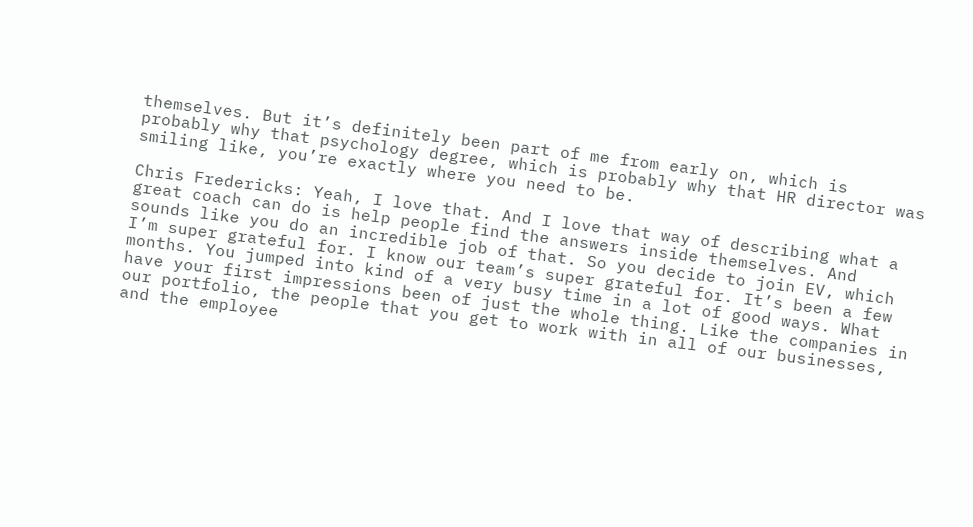themselves. But it’s definitely been part of me from early on, which is probably why that psychology degree, which is probably why that HR director was smiling like, you’re exactly where you need to be.

Chris Fredericks: Yeah, I love that. And I love that way of describing what a great coach can do is help people find the answers inside themselves. And sounds like you do an incredible job of that. So you decide to join EV, which I’m super grateful for. I know our team’s super grateful for. It’s been a few months. You jumped into kind of a very busy time in a lot of good ways. What have your first impressions been of just the whole thing. Like the companies in our portfolio, the people that you get to work with in all of our businesses, and the employee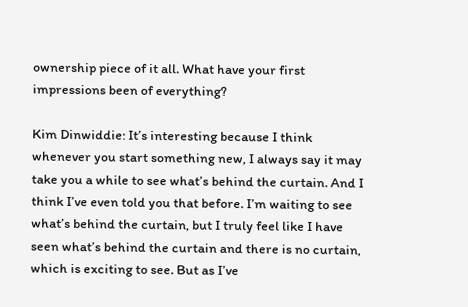ownership piece of it all. What have your first impressions been of everything?

Kim Dinwiddie: It’s interesting because I think whenever you start something new, I always say it may take you a while to see what’s behind the curtain. And I think I’ve even told you that before. I’m waiting to see what’s behind the curtain, but I truly feel like I have seen what’s behind the curtain and there is no curtain, which is exciting to see. But as I’ve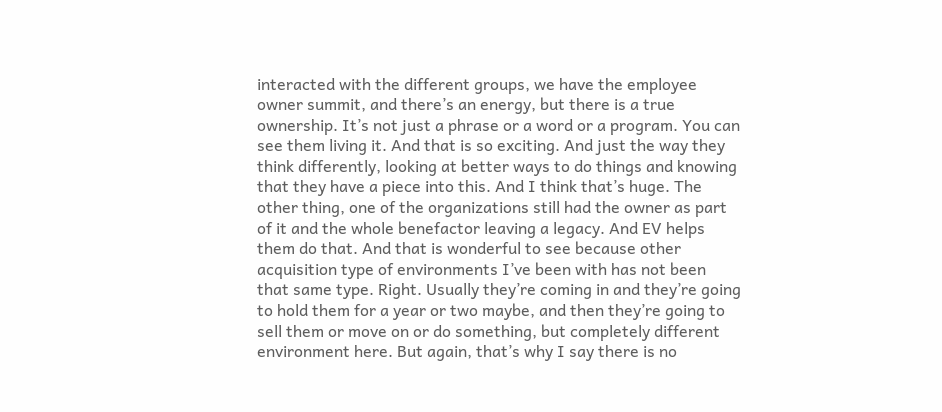interacted with the different groups, we have the employee owner summit, and there’s an energy, but there is a true ownership. It’s not just a phrase or a word or a program. You can see them living it. And that is so exciting. And just the way they think differently, looking at better ways to do things and knowing that they have a piece into this. And I think that’s huge. The other thing, one of the organizations still had the owner as part of it and the whole benefactor leaving a legacy. And EV helps them do that. And that is wonderful to see because other acquisition type of environments I’ve been with has not been that same type. Right. Usually they’re coming in and they’re going to hold them for a year or two maybe, and then they’re going to sell them or move on or do something, but completely different environment here. But again, that’s why I say there is no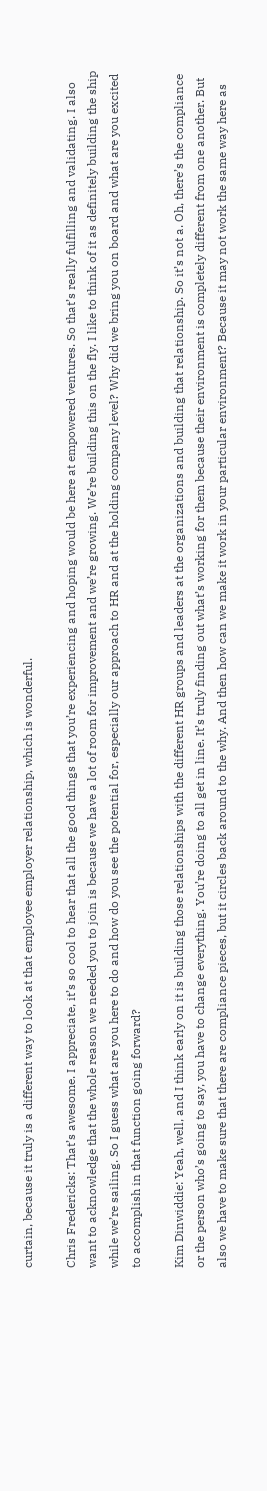curtain, because it truly is a different way to look at that employee employer relationship, which is wonderful.

Chris Fredericks: That’s awesome. I appreciate, it’s so cool to hear that all the good things that you’re experiencing and hoping would be here at empowered ventures. So that’s really fulfilling and validating. I also want to acknowledge that the whole reason we needed you to join is because we have a lot of room for improvement and we’re growing. We’re building this on the fly. I like to think of it as definitely building the ship while we’re sailing. So I guess what are you here to do and how do you see the potential for, especially our approach to HR and at the holding company level? Why did we bring you on board and what are you excited to accomplish in that function going forward?

Kim Dinwiddie: Yeah, well, and I think early on it is building those relationships with the different HR groups and leaders at the organizations and building that relationship. So it’s not a. Oh, there’s the compliance or the person who’s going to say, you have to change everything. You’re doing to all get in line. It’s truly finding out what’s working for them because their environment is completely different from one another. But also we have to make sure that there are compliance pieces, but it circles back around to the why. And then how can we make it work in your particular environment? Because it may not work the same way here as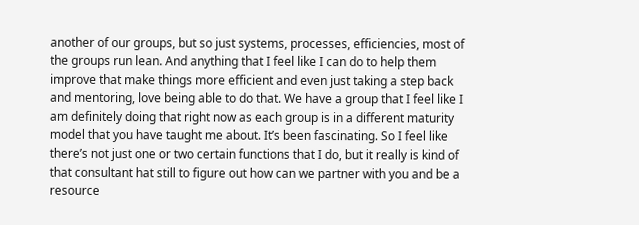another of our groups, but so just systems, processes, efficiencies, most of the groups run lean. And anything that I feel like I can do to help them improve that make things more efficient and even just taking a step back and mentoring, love being able to do that. We have a group that I feel like I am definitely doing that right now as each group is in a different maturity model that you have taught me about. It’s been fascinating. So I feel like there’s not just one or two certain functions that I do, but it really is kind of that consultant hat still to figure out how can we partner with you and be a resource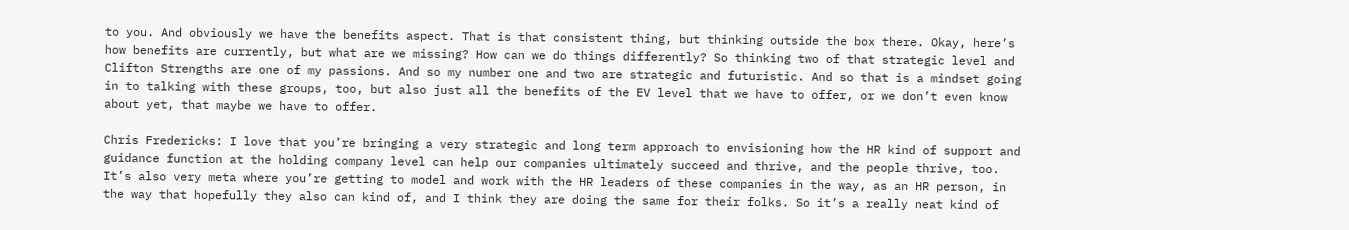to you. And obviously we have the benefits aspect. That is that consistent thing, but thinking outside the box there. Okay, here’s how benefits are currently, but what are we missing? How can we do things differently? So thinking two of that strategic level and Clifton Strengths are one of my passions. And so my number one and two are strategic and futuristic. And so that is a mindset going in to talking with these groups, too, but also just all the benefits of the EV level that we have to offer, or we don’t even know about yet, that maybe we have to offer.

Chris Fredericks: I love that you’re bringing a very strategic and long term approach to envisioning how the HR kind of support and guidance function at the holding company level can help our companies ultimately succeed and thrive, and the people thrive, too. It’s also very meta where you’re getting to model and work with the HR leaders of these companies in the way, as an HR person, in the way that hopefully they also can kind of, and I think they are doing the same for their folks. So it’s a really neat kind of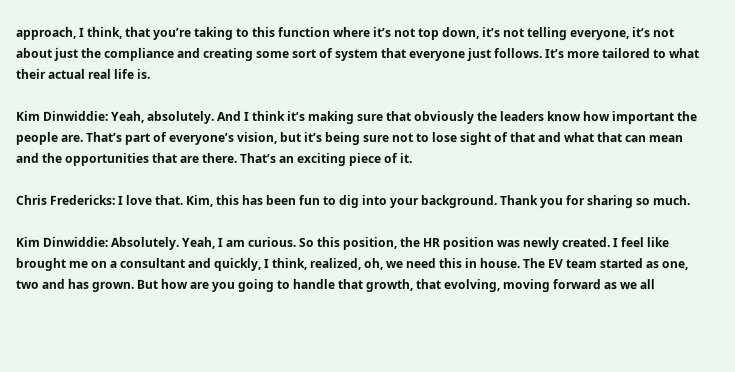approach, I think, that you’re taking to this function where it’s not top down, it’s not telling everyone, it’s not about just the compliance and creating some sort of system that everyone just follows. It’s more tailored to what their actual real life is.

Kim Dinwiddie: Yeah, absolutely. And I think it’s making sure that obviously the leaders know how important the people are. That’s part of everyone’s vision, but it’s being sure not to lose sight of that and what that can mean and the opportunities that are there. That’s an exciting piece of it.

Chris Fredericks: I love that. Kim, this has been fun to dig into your background. Thank you for sharing so much.

Kim Dinwiddie: Absolutely. Yeah, I am curious. So this position, the HR position was newly created. I feel like brought me on a consultant and quickly, I think, realized, oh, we need this in house. The EV team started as one, two and has grown. But how are you going to handle that growth, that evolving, moving forward as we all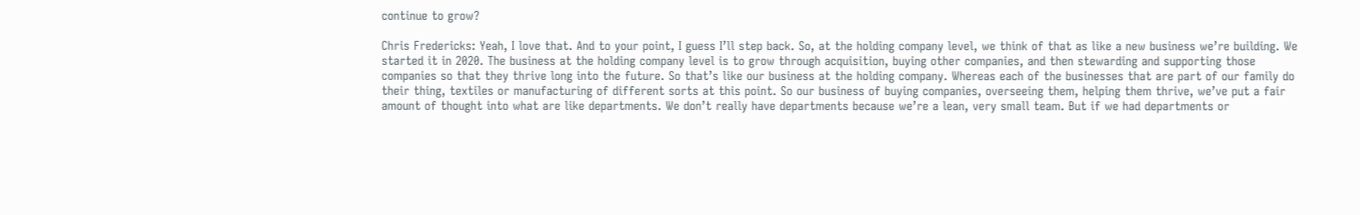continue to grow?

Chris Fredericks: Yeah, I love that. And to your point, I guess I’ll step back. So, at the holding company level, we think of that as like a new business we’re building. We started it in 2020. The business at the holding company level is to grow through acquisition, buying other companies, and then stewarding and supporting those companies so that they thrive long into the future. So that’s like our business at the holding company. Whereas each of the businesses that are part of our family do their thing, textiles or manufacturing of different sorts at this point. So our business of buying companies, overseeing them, helping them thrive, we’ve put a fair amount of thought into what are like departments. We don’t really have departments because we’re a lean, very small team. But if we had departments or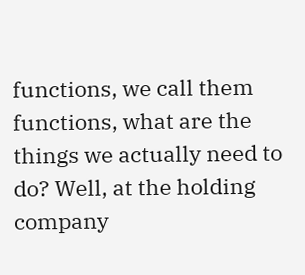functions, we call them functions, what are the things we actually need to do? Well, at the holding company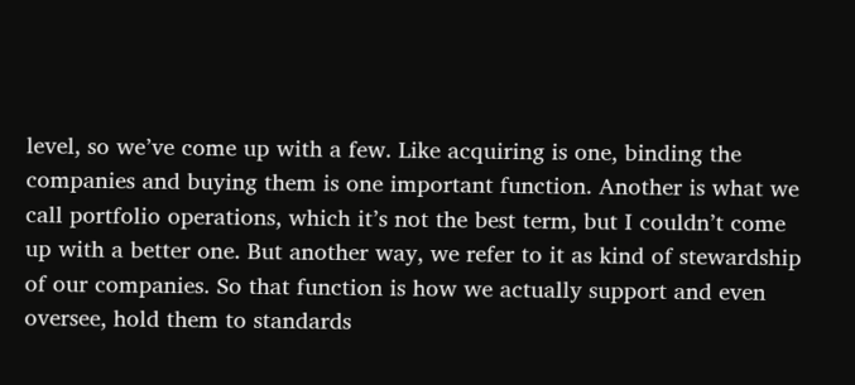level, so we’ve come up with a few. Like acquiring is one, binding the companies and buying them is one important function. Another is what we call portfolio operations, which it’s not the best term, but I couldn’t come up with a better one. But another way, we refer to it as kind of stewardship of our companies. So that function is how we actually support and even oversee, hold them to standards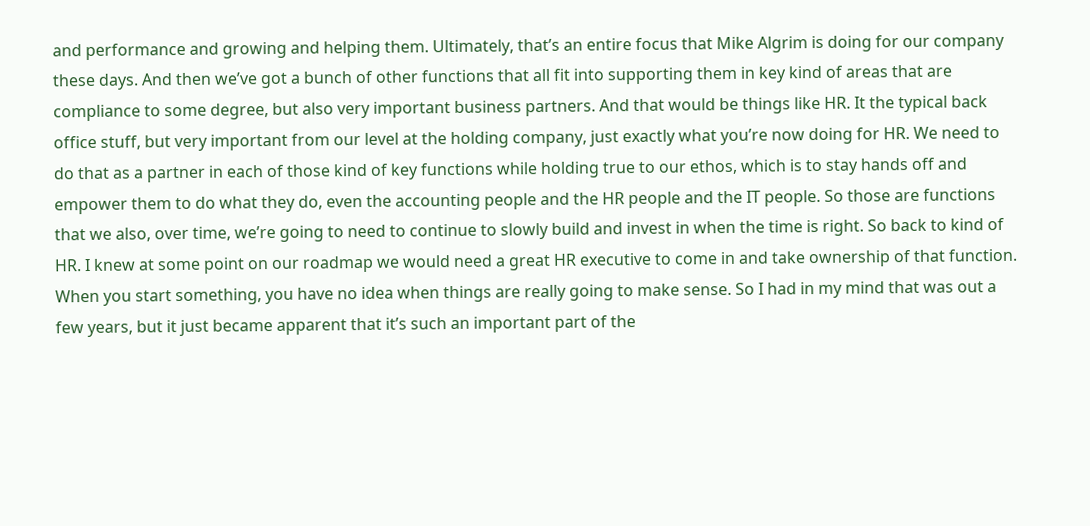and performance and growing and helping them. Ultimately, that’s an entire focus that Mike Algrim is doing for our company these days. And then we’ve got a bunch of other functions that all fit into supporting them in key kind of areas that are compliance to some degree, but also very important business partners. And that would be things like HR. It the typical back office stuff, but very important from our level at the holding company, just exactly what you’re now doing for HR. We need to do that as a partner in each of those kind of key functions while holding true to our ethos, which is to stay hands off and empower them to do what they do, even the accounting people and the HR people and the IT people. So those are functions that we also, over time, we’re going to need to continue to slowly build and invest in when the time is right. So back to kind of HR. I knew at some point on our roadmap we would need a great HR executive to come in and take ownership of that function. When you start something, you have no idea when things are really going to make sense. So I had in my mind that was out a few years, but it just became apparent that it’s such an important part of the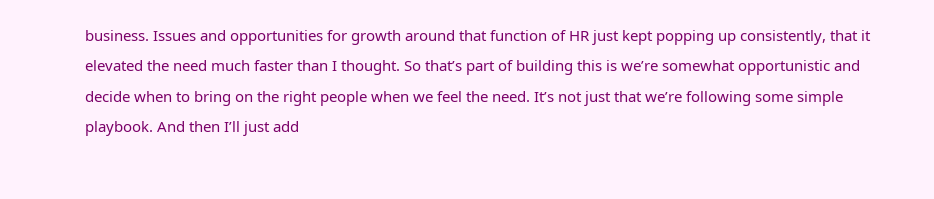business. Issues and opportunities for growth around that function of HR just kept popping up consistently, that it elevated the need much faster than I thought. So that’s part of building this is we’re somewhat opportunistic and decide when to bring on the right people when we feel the need. It’s not just that we’re following some simple playbook. And then I’ll just add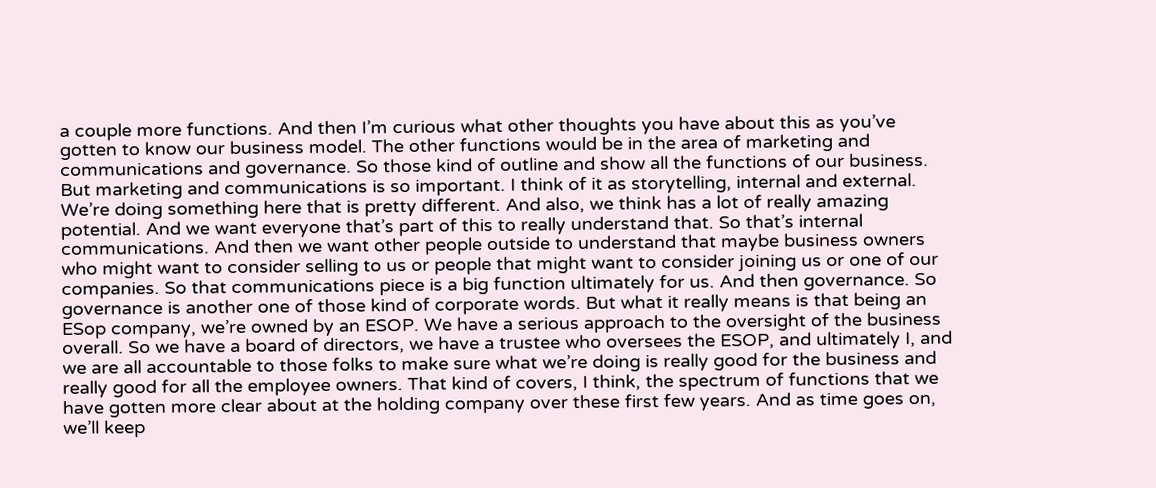a couple more functions. And then I’m curious what other thoughts you have about this as you’ve gotten to know our business model. The other functions would be in the area of marketing and communications and governance. So those kind of outline and show all the functions of our business. But marketing and communications is so important. I think of it as storytelling, internal and external. We’re doing something here that is pretty different. And also, we think has a lot of really amazing potential. And we want everyone that’s part of this to really understand that. So that’s internal communications. And then we want other people outside to understand that maybe business owners who might want to consider selling to us or people that might want to consider joining us or one of our companies. So that communications piece is a big function ultimately for us. And then governance. So governance is another one of those kind of corporate words. But what it really means is that being an ESop company, we’re owned by an ESOP. We have a serious approach to the oversight of the business overall. So we have a board of directors, we have a trustee who oversees the ESOP, and ultimately I, and we are all accountable to those folks to make sure what we’re doing is really good for the business and really good for all the employee owners. That kind of covers, I think, the spectrum of functions that we have gotten more clear about at the holding company over these first few years. And as time goes on, we’ll keep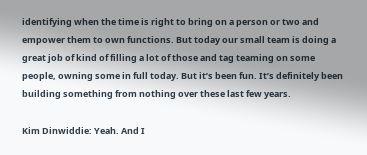identifying when the time is right to bring on a person or two and empower them to own functions. But today our small team is doing a great job of kind of filling a lot of those and tag teaming on some people, owning some in full today. But it’s been fun. It’s definitely been building something from nothing over these last few years.

Kim Dinwiddie: Yeah. And I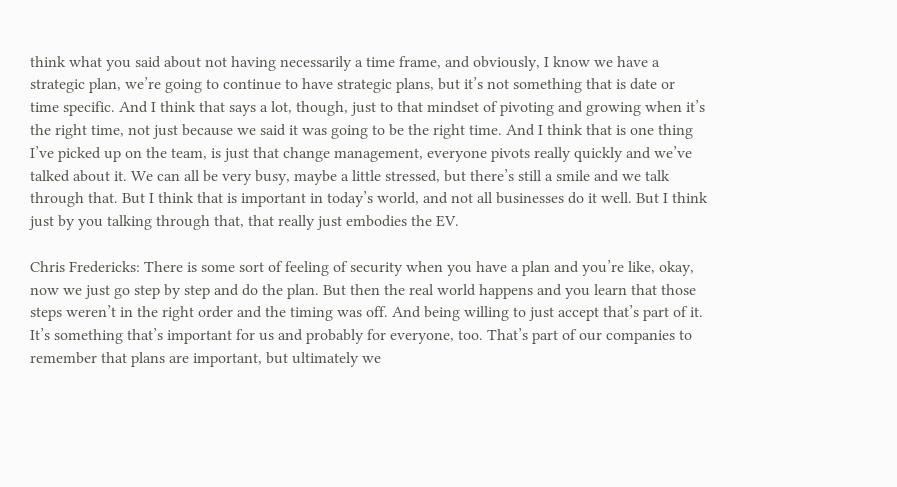think what you said about not having necessarily a time frame, and obviously, I know we have a strategic plan, we’re going to continue to have strategic plans, but it’s not something that is date or time specific. And I think that says a lot, though, just to that mindset of pivoting and growing when it’s the right time, not just because we said it was going to be the right time. And I think that is one thing I’ve picked up on the team, is just that change management, everyone pivots really quickly and we’ve talked about it. We can all be very busy, maybe a little stressed, but there’s still a smile and we talk through that. But I think that is important in today’s world, and not all businesses do it well. But I think just by you talking through that, that really just embodies the EV.

Chris Fredericks: There is some sort of feeling of security when you have a plan and you’re like, okay, now we just go step by step and do the plan. But then the real world happens and you learn that those steps weren’t in the right order and the timing was off. And being willing to just accept that’s part of it. It’s something that’s important for us and probably for everyone, too. That’s part of our companies to remember that plans are important, but ultimately we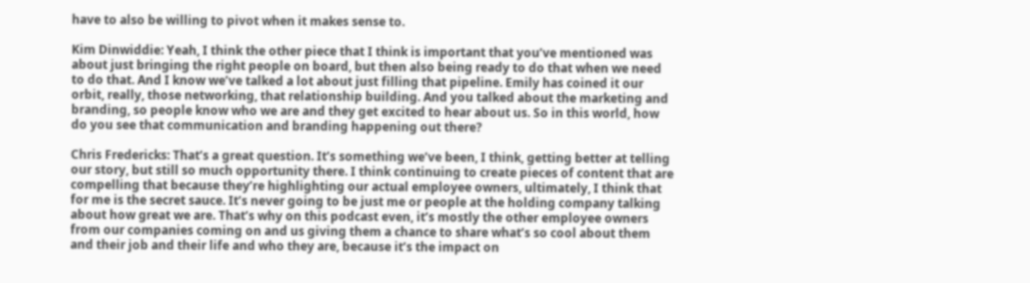have to also be willing to pivot when it makes sense to.

Kim Dinwiddie: Yeah, I think the other piece that I think is important that you’ve mentioned was about just bringing the right people on board, but then also being ready to do that when we need to do that. And I know we’ve talked a lot about just filling that pipeline. Emily has coined it our orbit, really, those networking, that relationship building. And you talked about the marketing and branding, so people know who we are and they get excited to hear about us. So in this world, how do you see that communication and branding happening out there?

Chris Fredericks: That’s a great question. It’s something we’ve been, I think, getting better at telling our story, but still so much opportunity there. I think continuing to create pieces of content that are compelling that because they’re highlighting our actual employee owners, ultimately, I think that for me is the secret sauce. It’s never going to be just me or people at the holding company talking about how great we are. That’s why on this podcast even, it’s mostly the other employee owners from our companies coming on and us giving them a chance to share what’s so cool about them and their job and their life and who they are, because it’s the impact on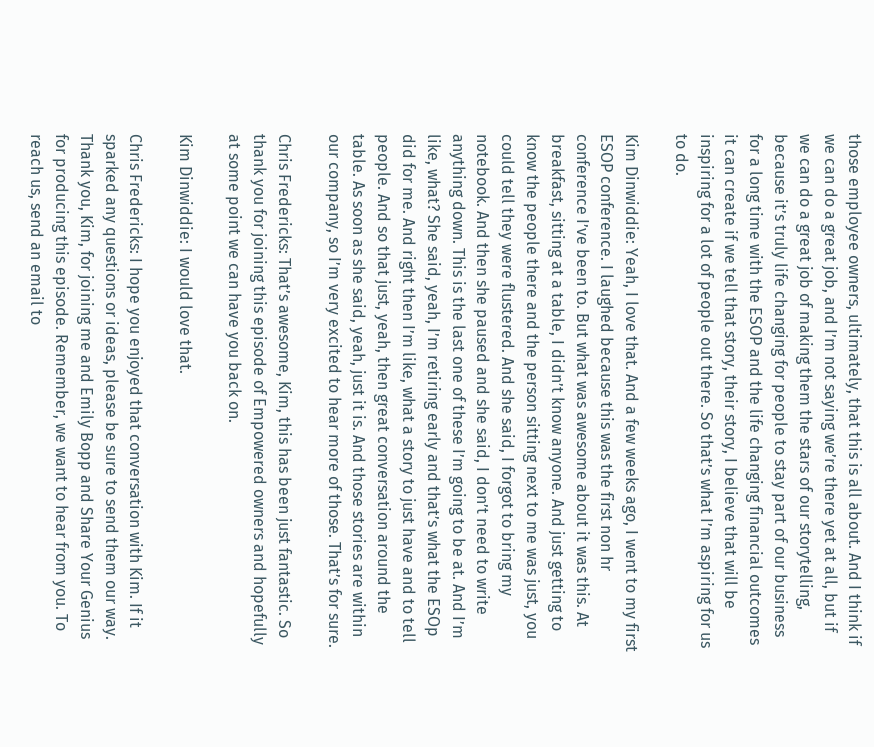those employee owners, ultimately, that this is all about. And I think if we can do a great job, and I’m not saying we’re there yet at all, but if we can do a great job of making them the stars of our storytelling, because it’s truly life changing for people to stay part of our business for a long time with the ESOP and the life changing financial outcomes it can create if we tell that story, their story, I believe that will be inspiring for a lot of people out there. So that’s what I’m aspiring for us to do.

Kim Dinwiddie: Yeah, I love that. And a few weeks ago, I went to my first ESOP conference. I laughed because this was the first non hr conference I’ve been to. But what was awesome about it was this. At breakfast, sitting at a table, I didn’t know anyone. And just getting to know the people there and the person sitting next to me was just, you could tell they were flustered. And she said, I forgot to bring my notebook. And then she paused and she said, I don’t need to write anything down. This is the last one of these I’m going to be at. And I’m like, what? She said, yeah, I’m retiring early and that’s what the ESOp did for me. And right then I’m like, what a story to just have and to tell people. And so that just, yeah, then great conversation around the table. As soon as she said, yeah, just it is. And those stories are within our company, so I’m very excited to hear more of those. That’s for sure.

Chris Fredericks: That’s awesome, Kim, this has been just fantastic. So thank you for joining this episode of Empowered owners and hopefully at some point we can have you back on.

Kim Dinwiddie: I would love that.

Chris Fredericks: I hope you enjoyed that conversation with Kim. If it sparked any questions or ideas, please be sure to send them our way. Thank you, Kim, for joining me and Emily Bopp and Share Your Genius for producing this episode. Remember, we want to hear from you. To reach us, send an email to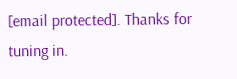[email protected]. Thanks for tuning in.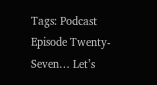Tags: Podcast
Episode Twenty-Seven… Let’s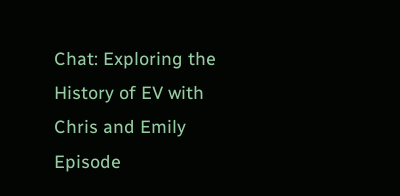Chat: Exploring the History of EV with Chris and Emily
Episode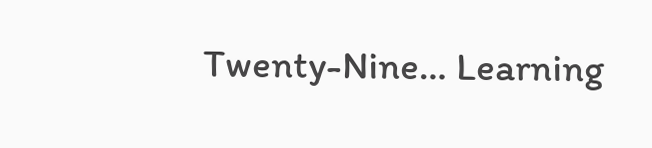Twenty-Nine… Learning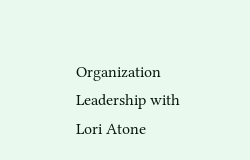Organization Leadership with Lori Atone